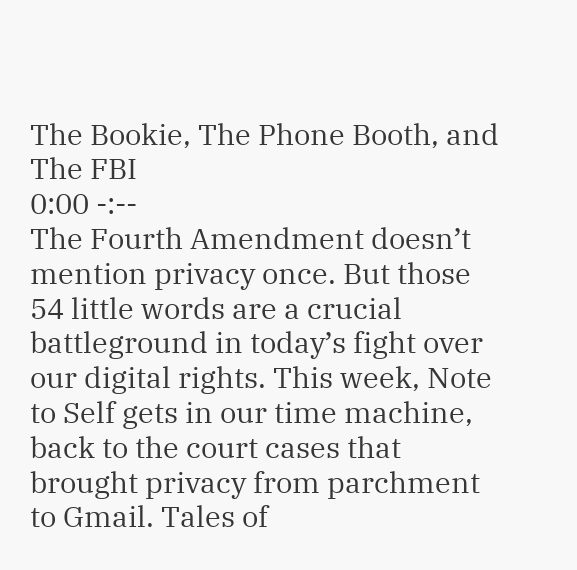The Bookie, The Phone Booth, and The FBI
0:00 -:--
The Fourth Amendment doesn’t mention privacy once. But those 54 little words are a crucial battleground in today’s fight over our digital rights. This week, Note to Self gets in our time machine, back to the court cases that brought privacy from parchment to Gmail. Tales of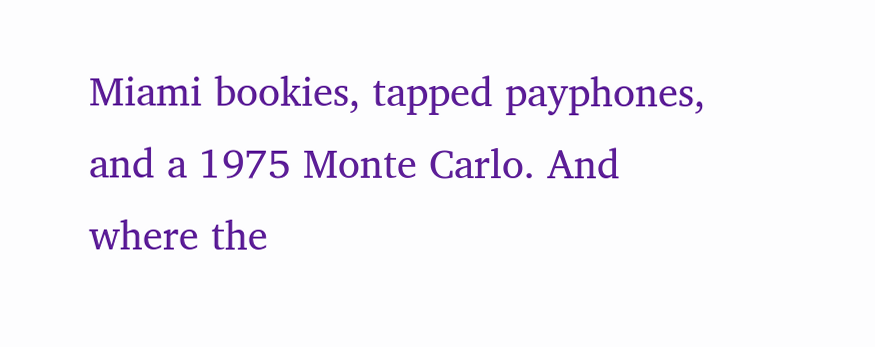Miami bookies, tapped payphones, and a 1975 Monte Carlo. And where the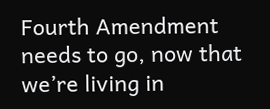Fourth Amendment needs to go, now that we’re living in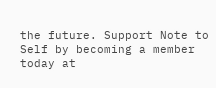the future. Support Note to Self by becoming a member today at